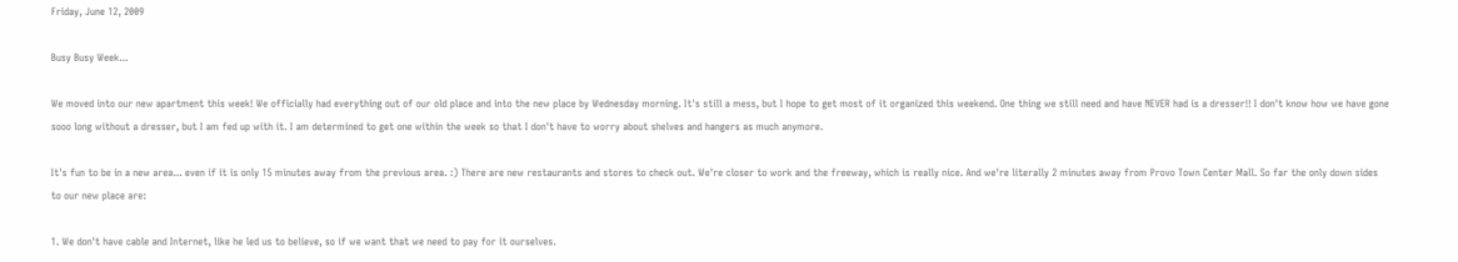Friday, June 12, 2009

Busy Busy Week...

We moved into our new apartment this week! We officially had everything out of our old place and into the new place by Wednesday morning. It's still a mess, but I hope to get most of it organized this weekend. One thing we still need and have NEVER had is a dresser!! I don't know how we have gone sooo long without a dresser, but I am fed up with it. I am determined to get one within the week so that I don't have to worry about shelves and hangers as much anymore.

It's fun to be in a new area... even if it is only 15 minutes away from the previous area. :) There are new restaurants and stores to check out. We're closer to work and the freeway, which is really nice. And we're literally 2 minutes away from Provo Town Center Mall. So far the only down sides to our new place are:

1. We don't have cable and Internet, like he led us to believe, so if we want that we need to pay for it ourselves.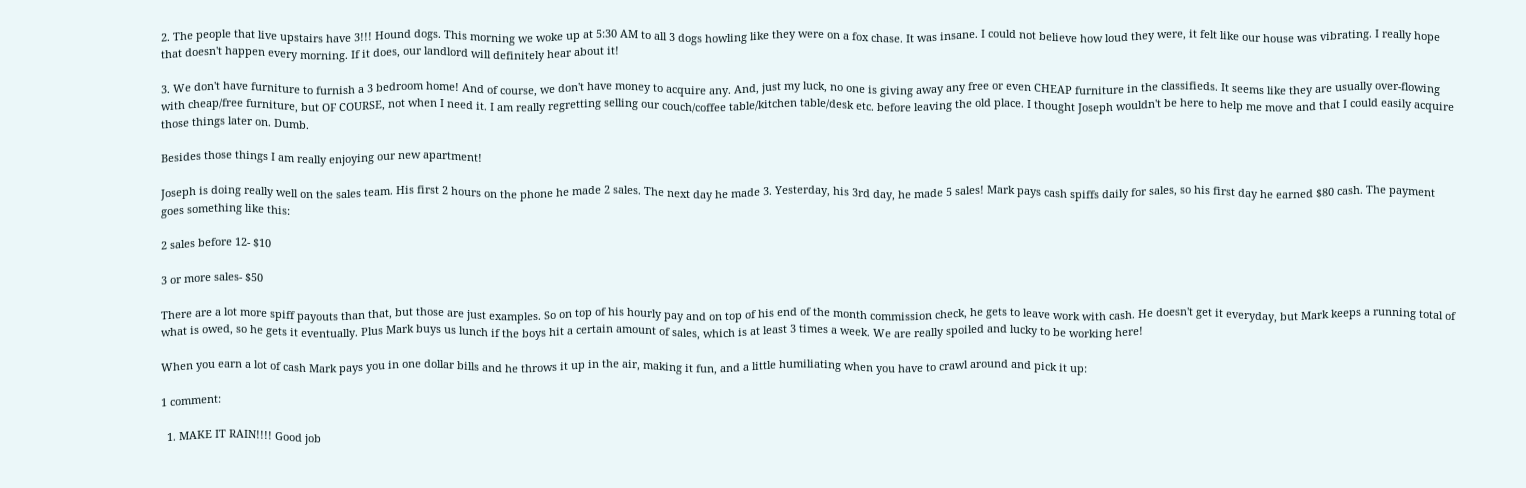2. The people that live upstairs have 3!!! Hound dogs. This morning we woke up at 5:30 AM to all 3 dogs howling like they were on a fox chase. It was insane. I could not believe how loud they were, it felt like our house was vibrating. I really hope that doesn't happen every morning. If it does, our landlord will definitely hear about it!

3. We don't have furniture to furnish a 3 bedroom home! And of course, we don't have money to acquire any. And, just my luck, no one is giving away any free or even CHEAP furniture in the classifieds. It seems like they are usually over-flowing with cheap/free furniture, but OF COURSE, not when I need it. I am really regretting selling our couch/coffee table/kitchen table/desk etc. before leaving the old place. I thought Joseph wouldn't be here to help me move and that I could easily acquire those things later on. Dumb.

Besides those things I am really enjoying our new apartment!

Joseph is doing really well on the sales team. His first 2 hours on the phone he made 2 sales. The next day he made 3. Yesterday, his 3rd day, he made 5 sales! Mark pays cash spiffs daily for sales, so his first day he earned $80 cash. The payment goes something like this:

2 sales before 12- $10

3 or more sales- $50

There are a lot more spiff payouts than that, but those are just examples. So on top of his hourly pay and on top of his end of the month commission check, he gets to leave work with cash. He doesn't get it everyday, but Mark keeps a running total of what is owed, so he gets it eventually. Plus Mark buys us lunch if the boys hit a certain amount of sales, which is at least 3 times a week. We are really spoiled and lucky to be working here!

When you earn a lot of cash Mark pays you in one dollar bills and he throws it up in the air, making it fun, and a little humiliating when you have to crawl around and pick it up:

1 comment:

  1. MAKE IT RAIN!!!! Good job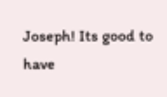Joseph! Its good to have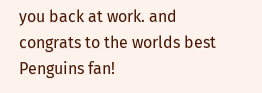you back at work. and congrats to the worlds best Penguins fan!